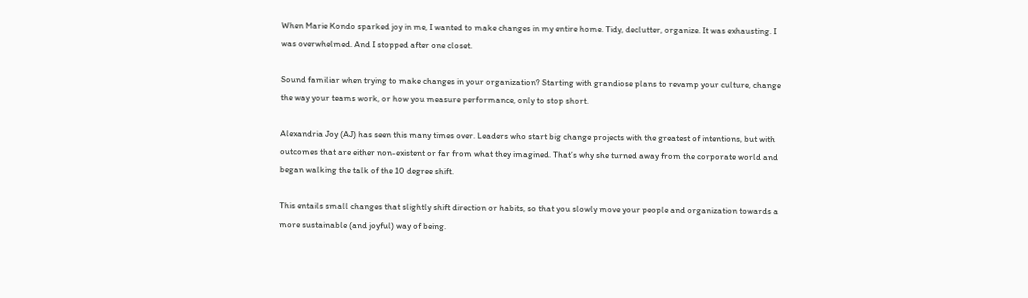When Marie Kondo sparked joy in me, I wanted to make changes in my entire home. Tidy, declutter, organize. It was exhausting. I was overwhelmed. And I stopped after one closet.

Sound familiar when trying to make changes in your organization? Starting with grandiose plans to revamp your culture, change the way your teams work, or how you measure performance, only to stop short.

Alexandria Joy (AJ) has seen this many times over. Leaders who start big change projects with the greatest of intentions, but with outcomes that are either non-existent or far from what they imagined. That’s why she turned away from the corporate world and began walking the talk of the 10 degree shift.

This entails small changes that slightly shift direction or habits, so that you slowly move your people and organization towards a more sustainable (and joyful) way of being.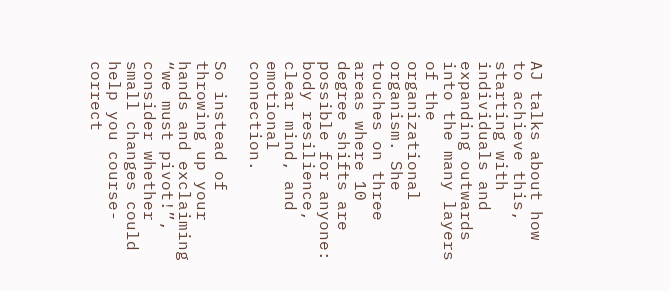AJ talks about how to achieve this, starting with individuals and expanding outwards into the many layers of the organizational organism. She touches on three areas where 10 degree shifts are possible for anyone: body resilience, clear mind, and emotional connection.

So instead of throwing up your hands and exclaiming “we must pivot!”, consider whether small changes could help you course-correct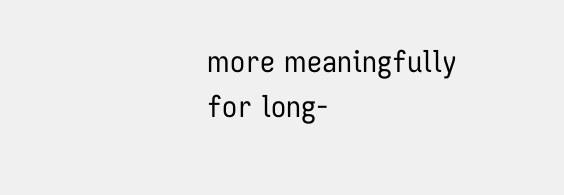more meaningfully for long-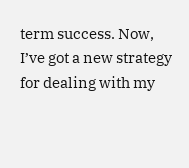term success. Now, I’ve got a new strategy for dealing with my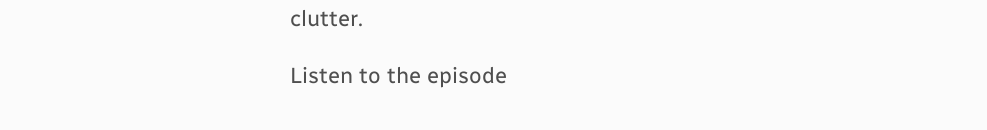clutter.

Listen to the episode